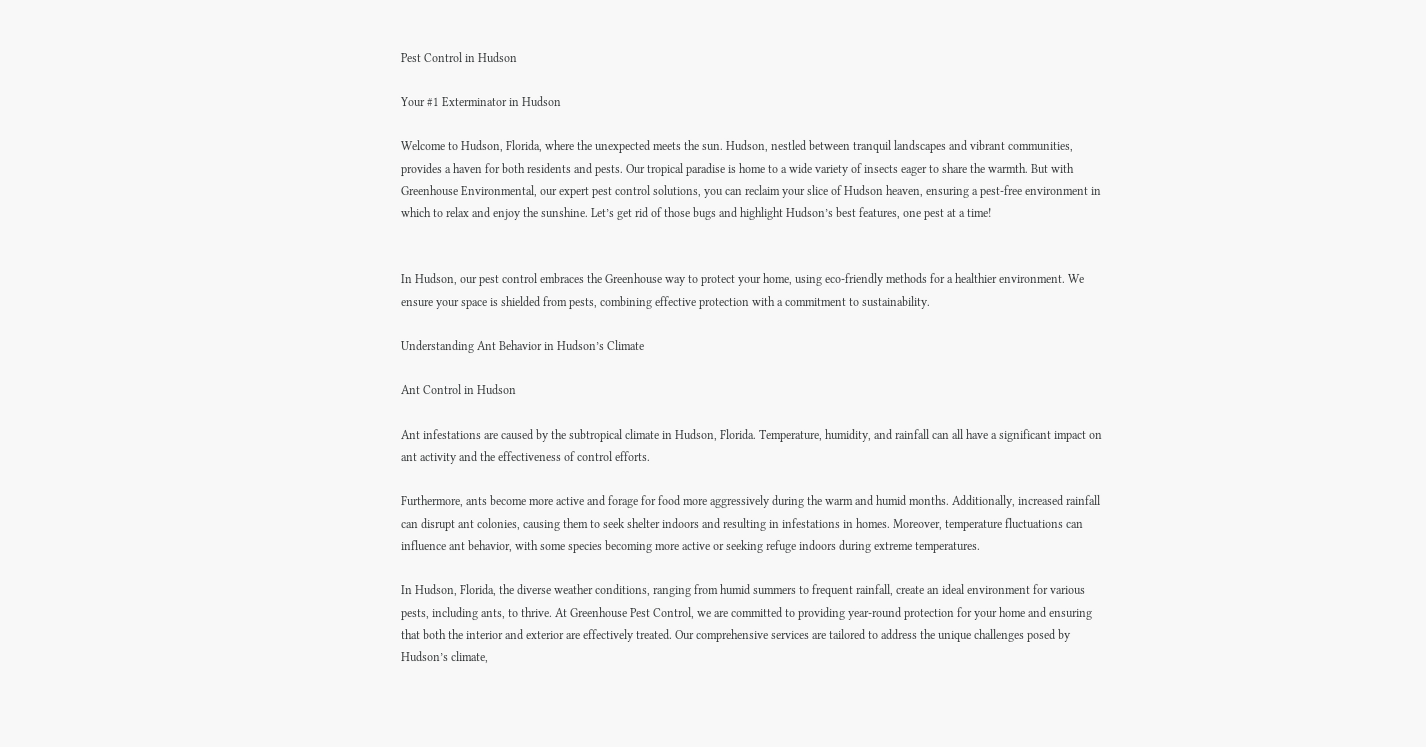Pest Control in Hudson

Your #1 Exterminator in Hudson

Welcome to Hudson, Florida, where the unexpected meets the sun. Hudson, nestled between tranquil landscapes and vibrant communities, provides a haven for both residents and pests. Our tropical paradise is home to a wide variety of insects eager to share the warmth. But with Greenhouse Environmental, our expert pest control solutions, you can reclaim your slice of Hudson heaven, ensuring a pest-free environment in which to relax and enjoy the sunshine. Let’s get rid of those bugs and highlight Hudson’s best features, one pest at a time!


In Hudson, our pest control embraces the Greenhouse way to protect your home, using eco-friendly methods for a healthier environment. We ensure your space is shielded from pests, combining effective protection with a commitment to sustainability.

Understanding Ant Behavior in Hudson’s Climate

Ant Control in Hudson

Ant infestations are caused by the subtropical climate in Hudson, Florida. Temperature, humidity, and rainfall can all have a significant impact on ant activity and the effectiveness of control efforts.

Furthermore, ants become more active and forage for food more aggressively during the warm and humid months. Additionally, increased rainfall can disrupt ant colonies, causing them to seek shelter indoors and resulting in infestations in homes. Moreover, temperature fluctuations can influence ant behavior, with some species becoming more active or seeking refuge indoors during extreme temperatures.

In Hudson, Florida, the diverse weather conditions, ranging from humid summers to frequent rainfall, create an ideal environment for various pests, including ants, to thrive. At Greenhouse Pest Control, we are committed to providing year-round protection for your home and ensuring that both the interior and exterior are effectively treated. Our comprehensive services are tailored to address the unique challenges posed by Hudson’s climate,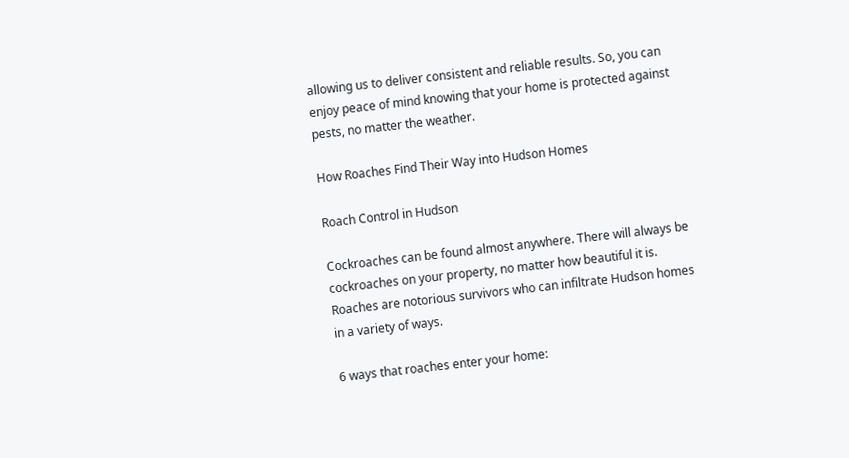allowing us to deliver consistent and reliable results. So, you can enjoy peace of mind knowing that your home is protected against pests, no matter the weather.

How Roaches Find Their Way into Hudson Homes

Roach Control in Hudson

Cockroaches can be found almost anywhere. There will always be cockroaches on your property, no matter how beautiful it is. Roaches are notorious survivors who can infiltrate Hudson homes in a variety of ways.

6 ways that roaches enter your home: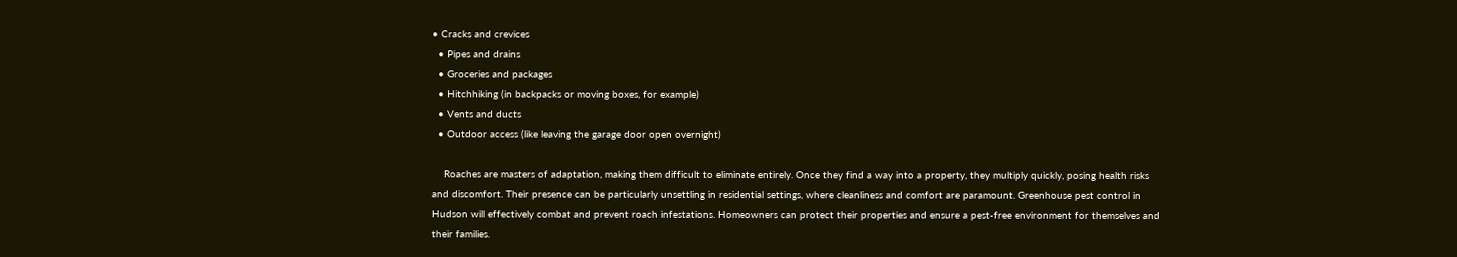• Cracks and crevices
  • Pipes and drains
  • Groceries and packages
  • Hitchhiking (in backpacks or moving boxes, for example)
  • Vents and ducts
  • Outdoor access (like leaving the garage door open overnight)

    Roaches are masters of adaptation, making them difficult to eliminate entirely. Once they find a way into a property, they multiply quickly, posing health risks and discomfort. Their presence can be particularly unsettling in residential settings, where cleanliness and comfort are paramount. Greenhouse pest control in Hudson will effectively combat and prevent roach infestations. Homeowners can protect their properties and ensure a pest-free environment for themselves and their families.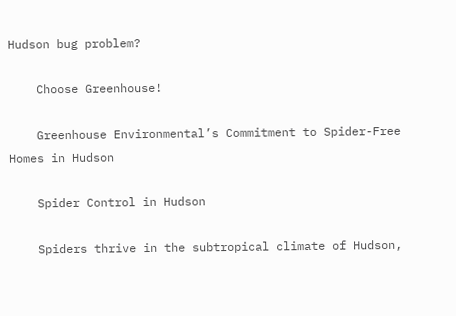Hudson bug problem?

    Choose Greenhouse!

    Greenhouse Environmental’s Commitment to Spider-Free Homes in Hudson

    Spider Control in Hudson

    Spiders thrive in the subtropical climate of Hudson,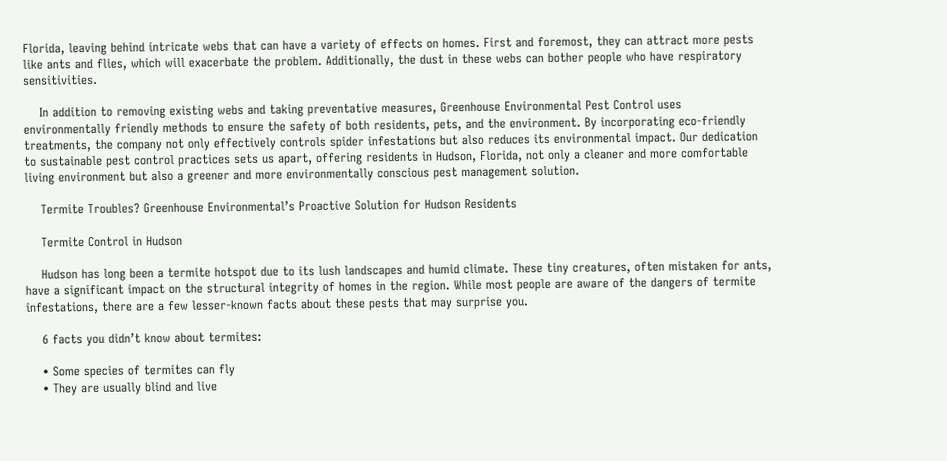Florida, leaving behind intricate webs that can have a variety of effects on homes. First and foremost, they can attract more pests like ants and flies, which will exacerbate the problem. Additionally, the dust in these webs can bother people who have respiratory sensitivities.

    In addition to removing existing webs and taking preventative measures, Greenhouse Environmental Pest Control uses environmentally friendly methods to ensure the safety of both residents, pets, and the environment. By incorporating eco-friendly treatments, the company not only effectively controls spider infestations but also reduces its environmental impact. Our dedication to sustainable pest control practices sets us apart, offering residents in Hudson, Florida, not only a cleaner and more comfortable living environment but also a greener and more environmentally conscious pest management solution.

    Termite Troubles? Greenhouse Environmental’s Proactive Solution for Hudson Residents

    Termite Control in Hudson

    Hudson has long been a termite hotspot due to its lush landscapes and humid climate. These tiny creatures, often mistaken for ants, have a significant impact on the structural integrity of homes in the region. While most people are aware of the dangers of termite infestations, there are a few lesser-known facts about these pests that may surprise you.

    6 facts you didn’t know about termites:

    • Some species of termites can fly
    • They are usually blind and live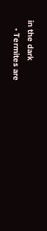in the dark
    • Termites are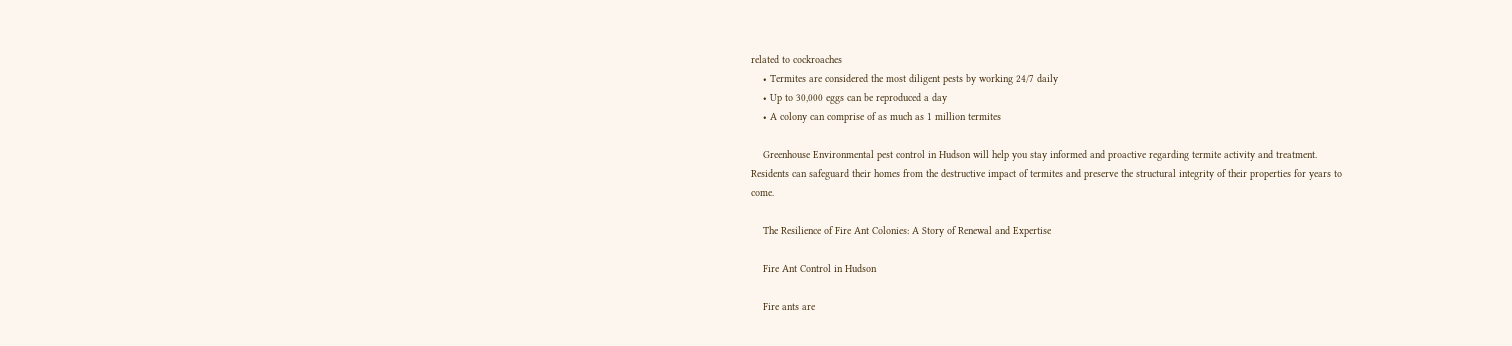related to cockroaches
    • Termites are considered the most diligent pests by working 24/7 daily
    • Up to 30,000 eggs can be reproduced a day
    • A colony can comprise of as much as 1 million termites

    Greenhouse Environmental pest control in Hudson will help you stay informed and proactive regarding termite activity and treatment. Residents can safeguard their homes from the destructive impact of termites and preserve the structural integrity of their properties for years to come.

    The Resilience of Fire Ant Colonies: A Story of Renewal and Expertise

    Fire Ant Control in Hudson

    Fire ants are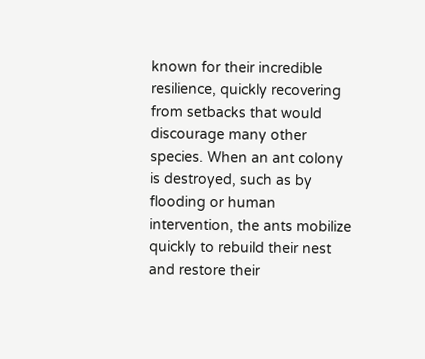known for their incredible resilience, quickly recovering from setbacks that would discourage many other species. When an ant colony is destroyed, such as by flooding or human intervention, the ants mobilize quickly to rebuild their nest and restore their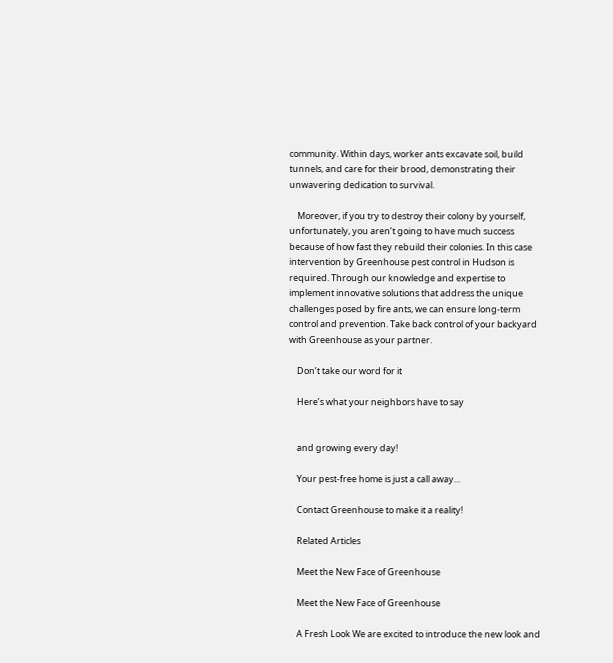community. Within days, worker ants excavate soil, build tunnels, and care for their brood, demonstrating their unwavering dedication to survival.

    Moreover, if you try to destroy their colony by yourself, unfortunately, you aren’t going to have much success because of how fast they rebuild their colonies. In this case intervention by Greenhouse pest control in Hudson is required. Through our knowledge and expertise to implement innovative solutions that address the unique challenges posed by fire ants, we can ensure long-term control and prevention. Take back control of your backyard with Greenhouse as your partner.

    Don’t take our word for it

    Here’s what your neighbors have to say


    and growing every day!

    Your pest-free home is just a call away…

    Contact Greenhouse to make it a reality!

    Related Articles

    Meet the New Face of Greenhouse

    Meet the New Face of Greenhouse

    A Fresh Look We are excited to introduce the new look and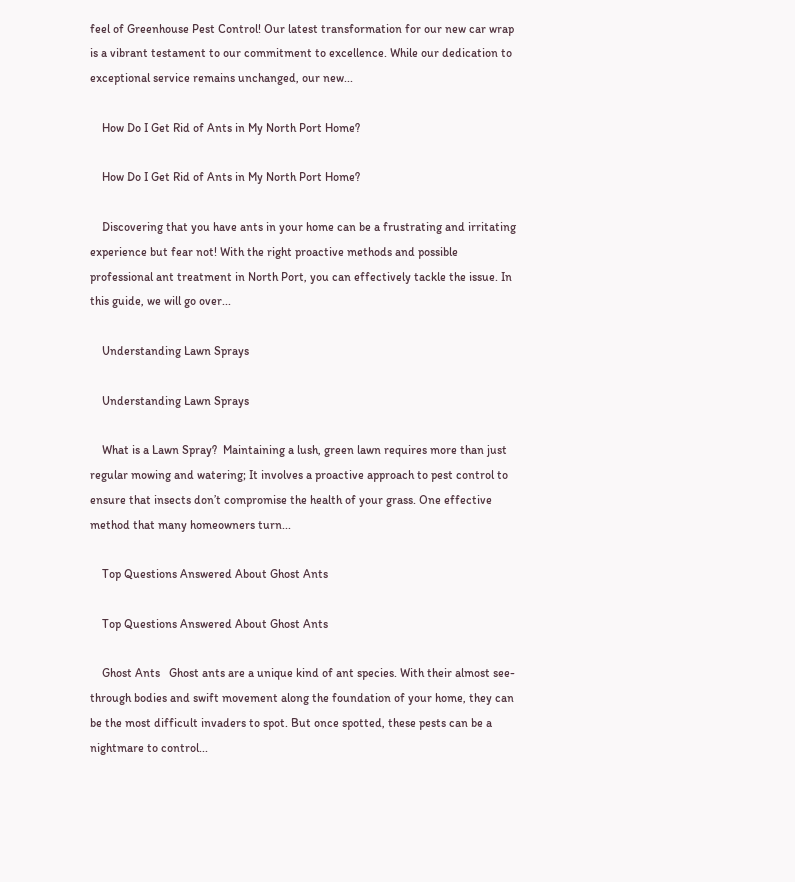feel of Greenhouse Pest Control! Our latest transformation for our new car wrap is a vibrant testament to our commitment to excellence. While our dedication to exceptional service remains unchanged, our new...

    How Do I Get Rid of Ants in My North Port Home?

    How Do I Get Rid of Ants in My North Port Home?

    Discovering that you have ants in your home can be a frustrating and irritating experience but fear not! With the right proactive methods and possible professional ant treatment in North Port, you can effectively tackle the issue. In this guide, we will go over...

    Understanding Lawn Sprays

    Understanding Lawn Sprays

    What is a Lawn Spray?  Maintaining a lush, green lawn requires more than just regular mowing and watering; It involves a proactive approach to pest control to ensure that insects don’t compromise the health of your grass. One effective method that many homeowners turn...

    Top Questions Answered About Ghost Ants

    Top Questions Answered About Ghost Ants

    Ghost Ants   Ghost ants are a unique kind of ant species. With their almost see-through bodies and swift movement along the foundation of your home, they can be the most difficult invaders to spot. But once spotted, these pests can be a nightmare to control...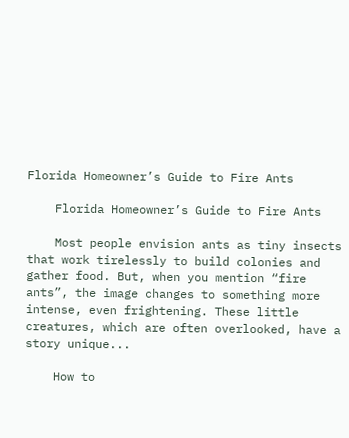Florida Homeowner’s Guide to Fire Ants

    Florida Homeowner’s Guide to Fire Ants

    Most people envision ants as tiny insects that work tirelessly to build colonies and gather food. But, when you mention “fire ants”, the image changes to something more intense, even frightening. These little creatures, which are often overlooked, have a story unique...

    How to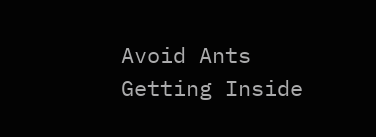Avoid Ants Getting Inside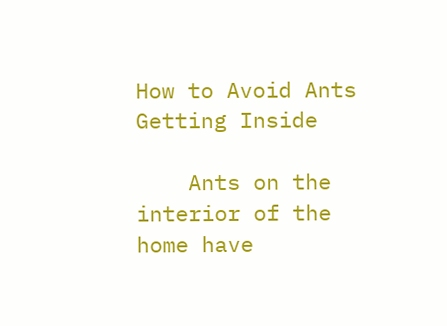How to Avoid Ants Getting Inside

    Ants on the interior of the home have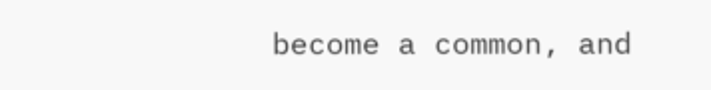become a common, and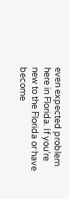even expected problem here in Florida. If you’re new to the Florida or have become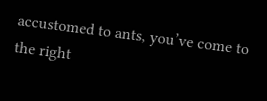accustomed to ants, you’ve come to the right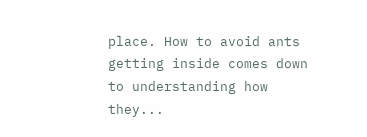place. How to avoid ants getting inside comes down to understanding how they...